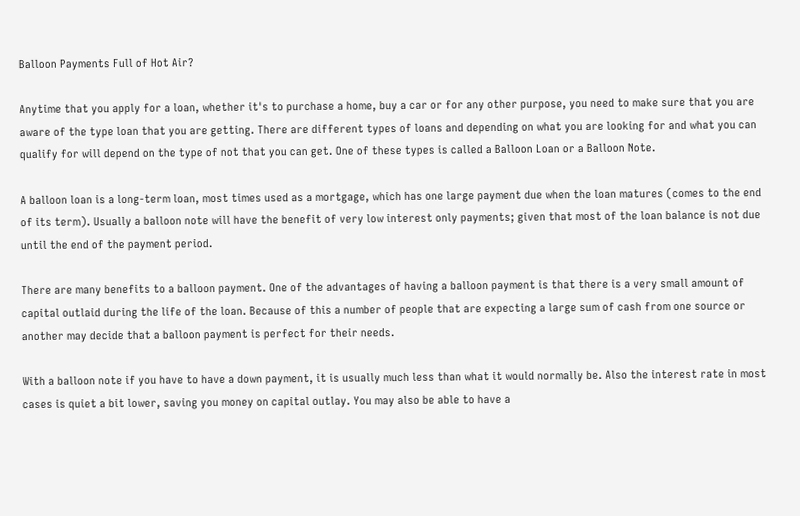Balloon Payments Full of Hot Air?

Anytime that you apply for a loan, whether it's to purchase a home, buy a car or for any other purpose, you need to make sure that you are aware of the type loan that you are getting. There are different types of loans and depending on what you are looking for and what you can qualify for will depend on the type of not that you can get. One of these types is called a Balloon Loan or a Balloon Note.

A balloon loan is a long-term loan, most times used as a mortgage, which has one large payment due when the loan matures (comes to the end of its term). Usually a balloon note will have the benefit of very low interest only payments; given that most of the loan balance is not due until the end of the payment period.

There are many benefits to a balloon payment. One of the advantages of having a balloon payment is that there is a very small amount of capital outlaid during the life of the loan. Because of this a number of people that are expecting a large sum of cash from one source or another may decide that a balloon payment is perfect for their needs.

With a balloon note if you have to have a down payment, it is usually much less than what it would normally be. Also the interest rate in most cases is quiet a bit lower, saving you money on capital outlay. You may also be able to have a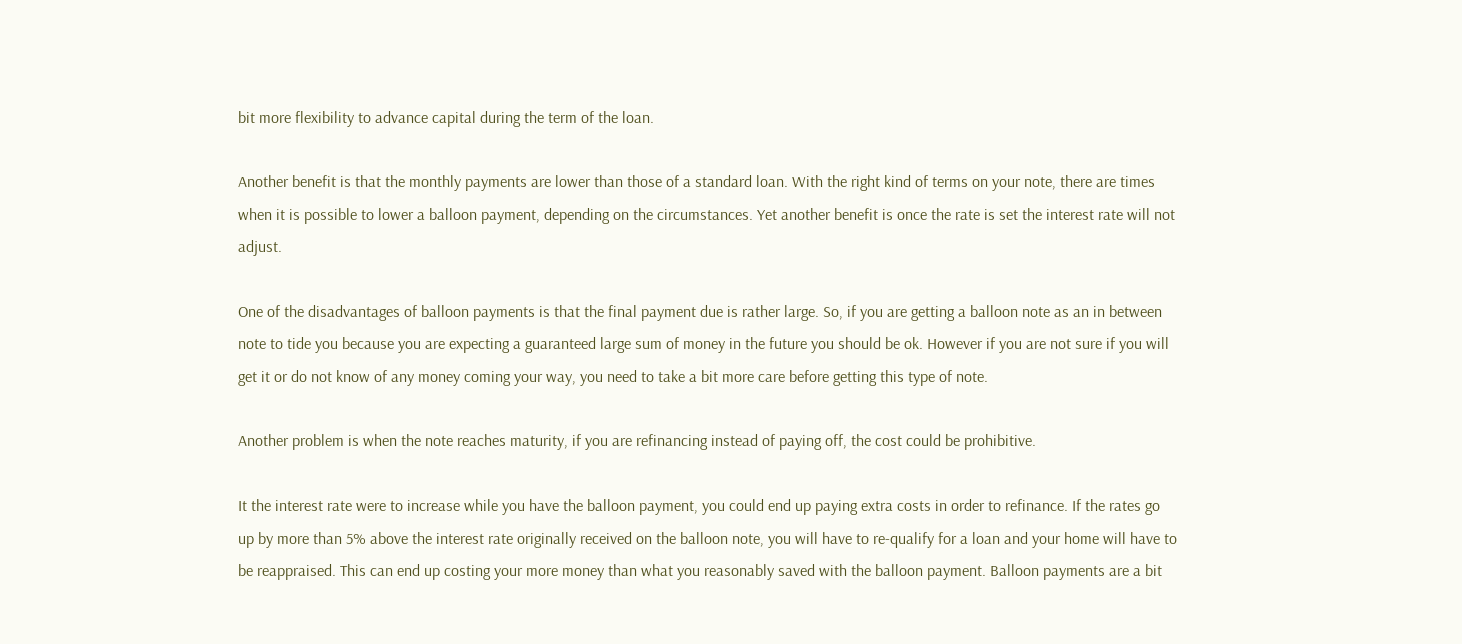bit more flexibility to advance capital during the term of the loan.

Another benefit is that the monthly payments are lower than those of a standard loan. With the right kind of terms on your note, there are times when it is possible to lower a balloon payment, depending on the circumstances. Yet another benefit is once the rate is set the interest rate will not adjust.

One of the disadvantages of balloon payments is that the final payment due is rather large. So, if you are getting a balloon note as an in between note to tide you because you are expecting a guaranteed large sum of money in the future you should be ok. However if you are not sure if you will get it or do not know of any money coming your way, you need to take a bit more care before getting this type of note.

Another problem is when the note reaches maturity, if you are refinancing instead of paying off, the cost could be prohibitive.

It the interest rate were to increase while you have the balloon payment, you could end up paying extra costs in order to refinance. If the rates go up by more than 5% above the interest rate originally received on the balloon note, you will have to re-qualify for a loan and your home will have to be reappraised. This can end up costing your more money than what you reasonably saved with the balloon payment. Balloon payments are a bit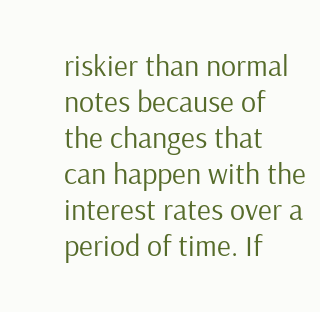riskier than normal notes because of the changes that can happen with the interest rates over a period of time. If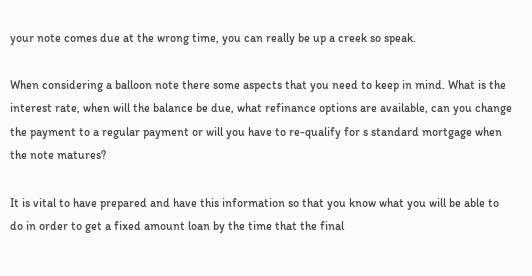your note comes due at the wrong time, you can really be up a creek so speak.

When considering a balloon note there some aspects that you need to keep in mind. What is the interest rate, when will the balance be due, what refinance options are available, can you change the payment to a regular payment or will you have to re-qualify for s standard mortgage when the note matures?

It is vital to have prepared and have this information so that you know what you will be able to do in order to get a fixed amount loan by the time that the final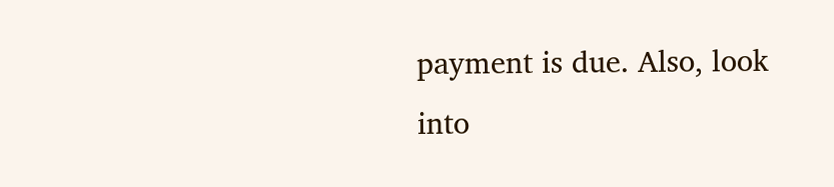payment is due. Also, look into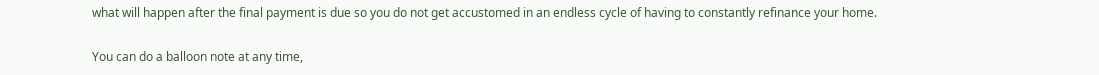what will happen after the final payment is due so you do not get accustomed in an endless cycle of having to constantly refinance your home.

You can do a balloon note at any time,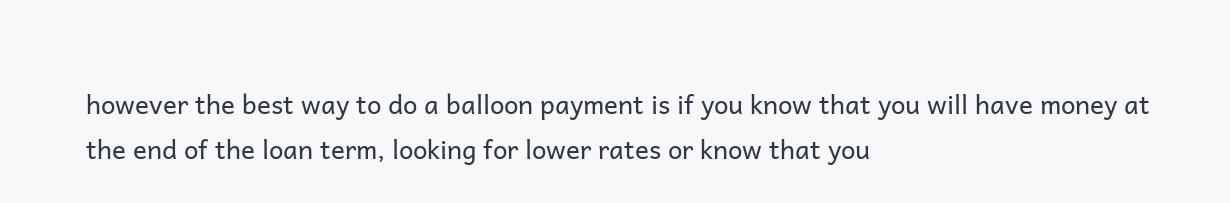however the best way to do a balloon payment is if you know that you will have money at the end of the loan term, looking for lower rates or know that you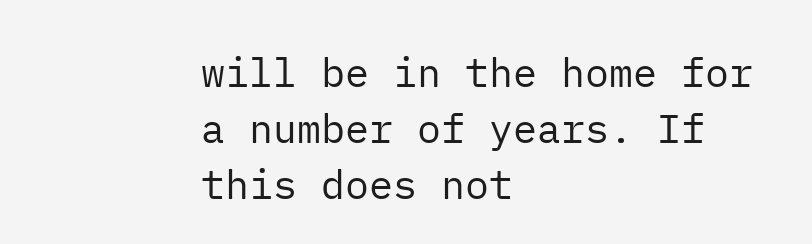will be in the home for a number of years. If this does not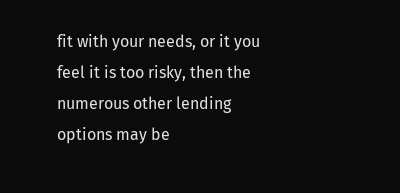fit with your needs, or it you feel it is too risky, then the numerous other lending options may be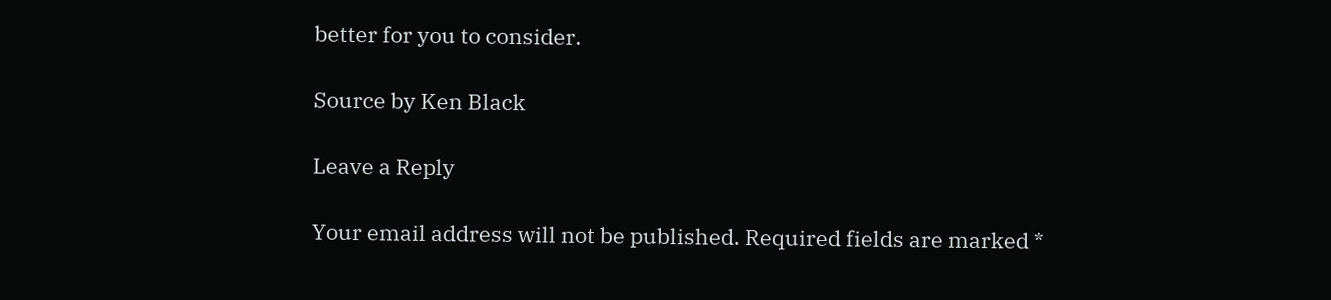better for you to consider.

Source by Ken Black

Leave a Reply

Your email address will not be published. Required fields are marked *